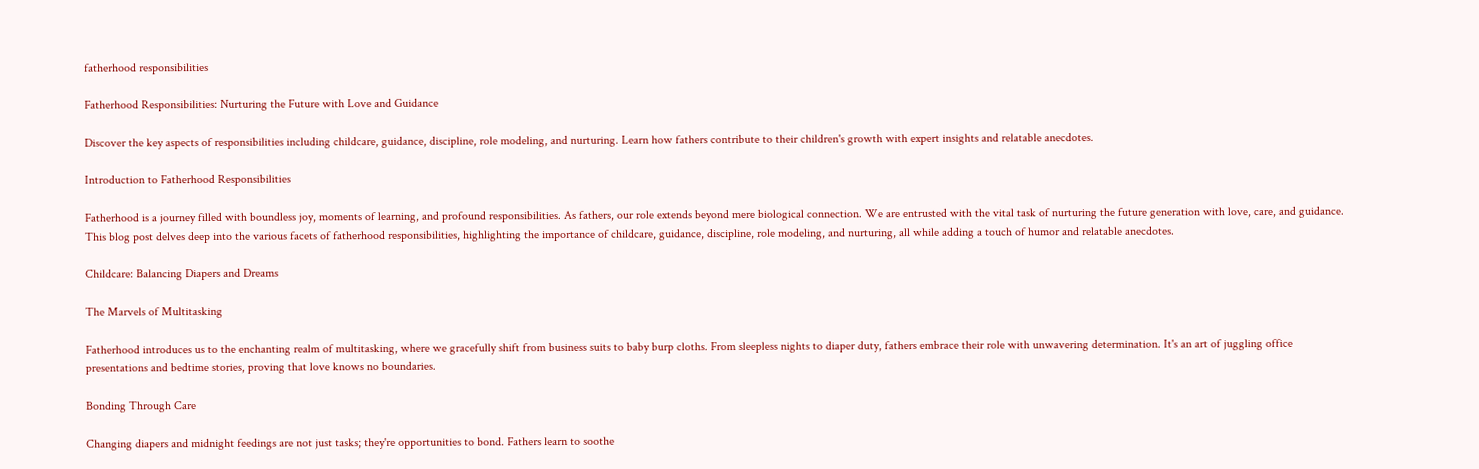fatherhood responsibilities

Fatherhood Responsibilities: Nurturing the Future with Love and Guidance

Discover the key aspects of responsibilities including childcare, guidance, discipline, role modeling, and nurturing. Learn how fathers contribute to their children's growth with expert insights and relatable anecdotes.

Introduction to Fatherhood Responsibilities

Fatherhood is a journey filled with boundless joy, moments of learning, and profound responsibilities. As fathers, our role extends beyond mere biological connection. We are entrusted with the vital task of nurturing the future generation with love, care, and guidance. This blog post delves deep into the various facets of fatherhood responsibilities, highlighting the importance of childcare, guidance, discipline, role modeling, and nurturing, all while adding a touch of humor and relatable anecdotes.

Childcare: Balancing Diapers and Dreams

The Marvels of Multitasking

Fatherhood introduces us to the enchanting realm of multitasking, where we gracefully shift from business suits to baby burp cloths. From sleepless nights to diaper duty, fathers embrace their role with unwavering determination. It's an art of juggling office presentations and bedtime stories, proving that love knows no boundaries.

Bonding Through Care

Changing diapers and midnight feedings are not just tasks; they're opportunities to bond. Fathers learn to soothe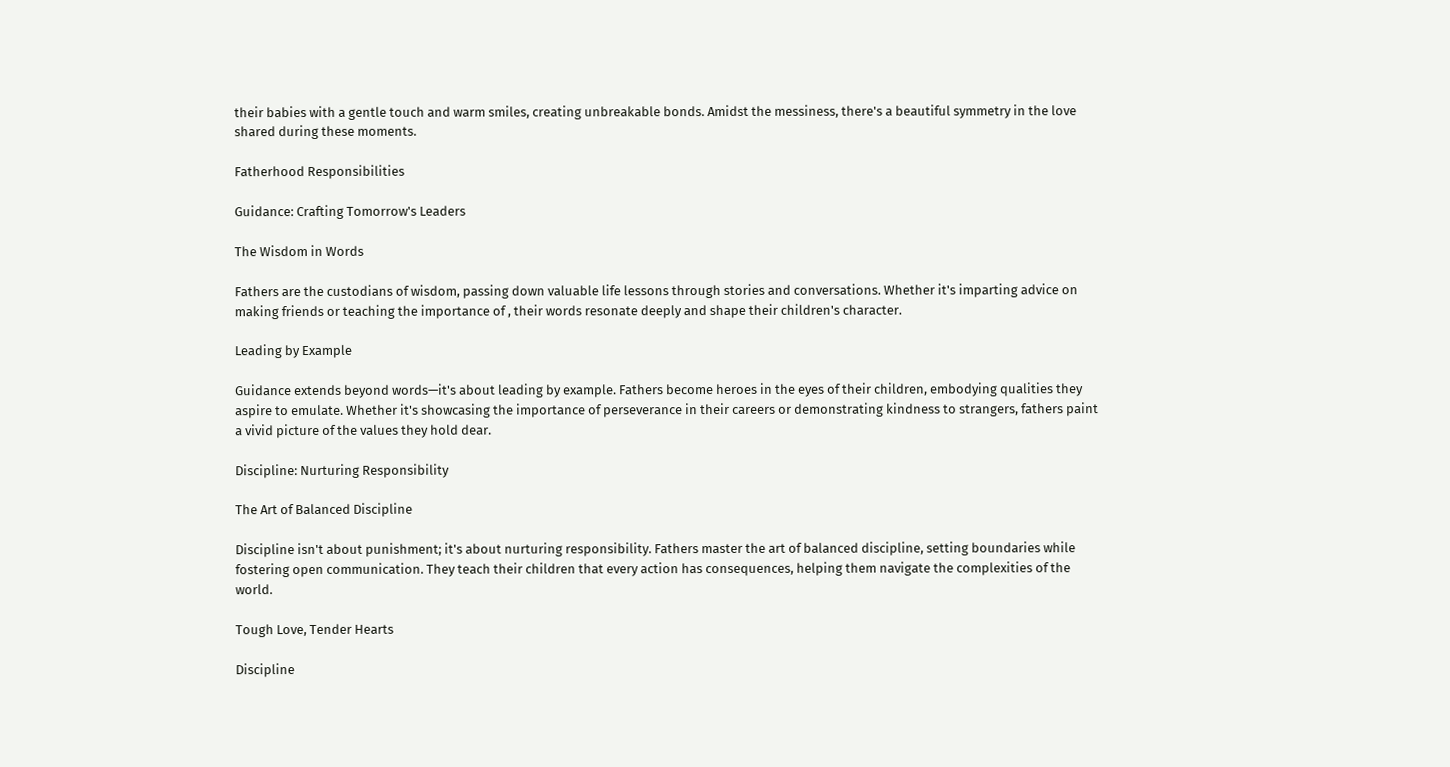their babies with a gentle touch and warm smiles, creating unbreakable bonds. Amidst the messiness, there's a beautiful symmetry in the love shared during these moments.

Fatherhood Responsibilities

Guidance: Crafting Tomorrow's Leaders

The Wisdom in Words

Fathers are the custodians of wisdom, passing down valuable life lessons through stories and conversations. Whether it's imparting advice on making friends or teaching the importance of , their words resonate deeply and shape their children's character.

Leading by Example

Guidance extends beyond words—it's about leading by example. Fathers become heroes in the eyes of their children, embodying qualities they aspire to emulate. Whether it's showcasing the importance of perseverance in their careers or demonstrating kindness to strangers, fathers paint a vivid picture of the values they hold dear.

Discipline: Nurturing Responsibility

The Art of Balanced Discipline

Discipline isn't about punishment; it's about nurturing responsibility. Fathers master the art of balanced discipline, setting boundaries while fostering open communication. They teach their children that every action has consequences, helping them navigate the complexities of the world.

Tough Love, Tender Hearts

Discipline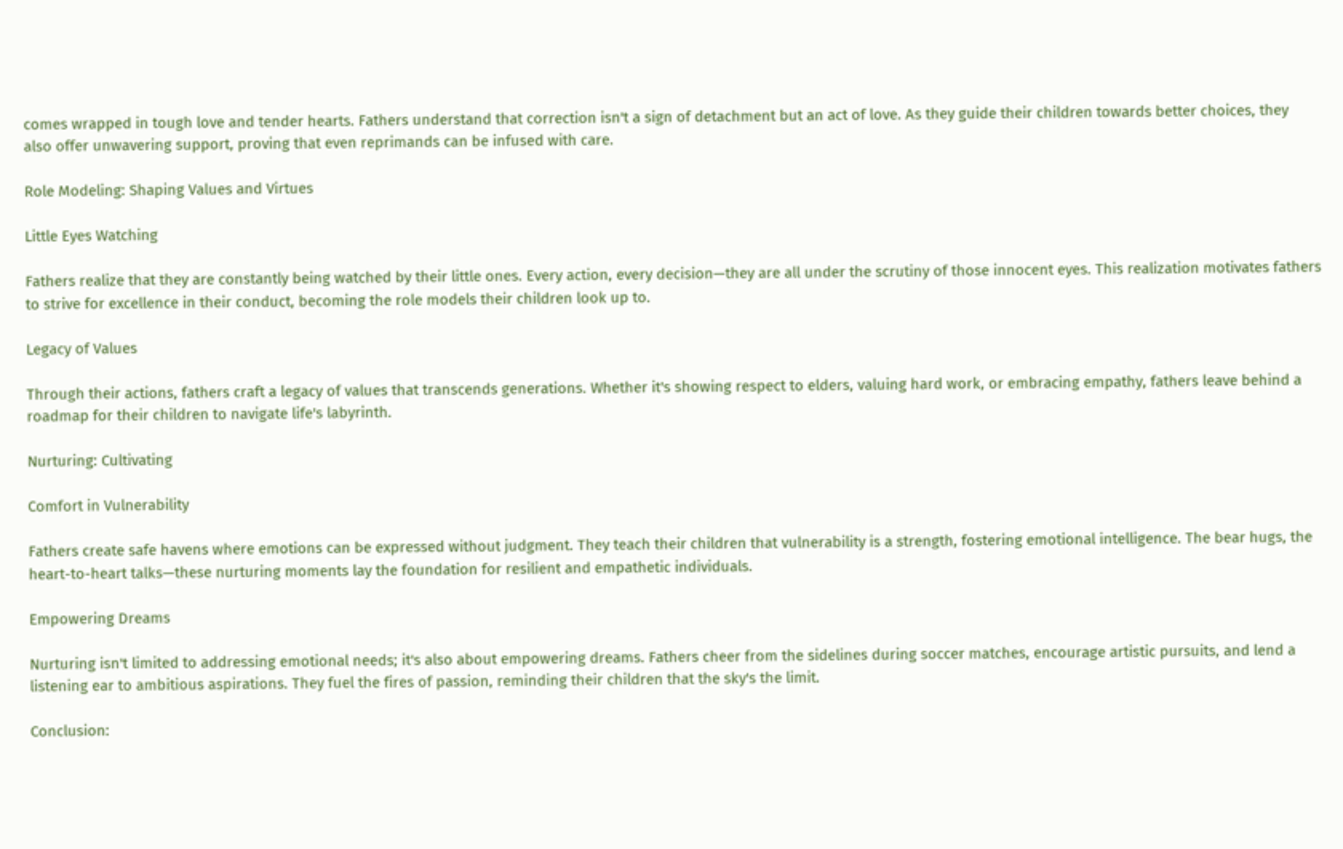comes wrapped in tough love and tender hearts. Fathers understand that correction isn't a sign of detachment but an act of love. As they guide their children towards better choices, they also offer unwavering support, proving that even reprimands can be infused with care.

Role Modeling: Shaping Values and Virtues

Little Eyes Watching

Fathers realize that they are constantly being watched by their little ones. Every action, every decision—they are all under the scrutiny of those innocent eyes. This realization motivates fathers to strive for excellence in their conduct, becoming the role models their children look up to.

Legacy of Values

Through their actions, fathers craft a legacy of values that transcends generations. Whether it's showing respect to elders, valuing hard work, or embracing empathy, fathers leave behind a roadmap for their children to navigate life's labyrinth.

Nurturing: Cultivating

Comfort in Vulnerability

Fathers create safe havens where emotions can be expressed without judgment. They teach their children that vulnerability is a strength, fostering emotional intelligence. The bear hugs, the heart-to-heart talks—these nurturing moments lay the foundation for resilient and empathetic individuals.

Empowering Dreams

Nurturing isn't limited to addressing emotional needs; it's also about empowering dreams. Fathers cheer from the sidelines during soccer matches, encourage artistic pursuits, and lend a listening ear to ambitious aspirations. They fuel the fires of passion, reminding their children that the sky's the limit.

Conclusion: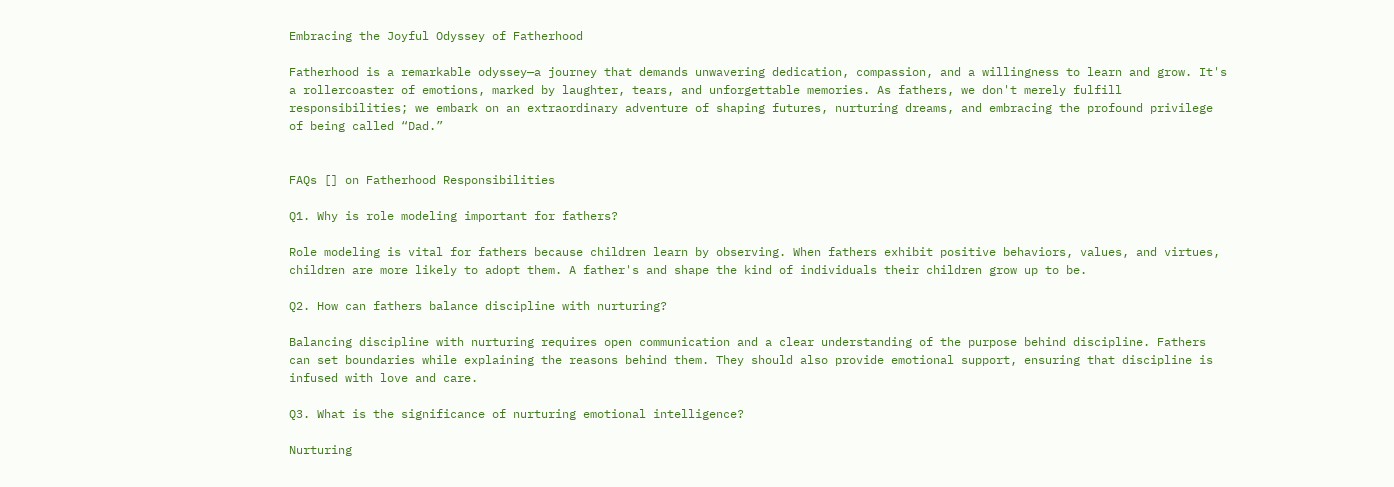Embracing the Joyful Odyssey of Fatherhood

Fatherhood is a remarkable odyssey—a journey that demands unwavering dedication, compassion, and a willingness to learn and grow. It's a rollercoaster of emotions, marked by laughter, tears, and unforgettable memories. As fathers, we don't merely fulfill responsibilities; we embark on an extraordinary adventure of shaping futures, nurturing dreams, and embracing the profound privilege of being called “Dad.”


FAQs [] on Fatherhood Responsibilities

Q1. Why is role modeling important for fathers?

Role modeling is vital for fathers because children learn by observing. When fathers exhibit positive behaviors, values, and virtues, children are more likely to adopt them. A father's and shape the kind of individuals their children grow up to be.

Q2. How can fathers balance discipline with nurturing?

Balancing discipline with nurturing requires open communication and a clear understanding of the purpose behind discipline. Fathers can set boundaries while explaining the reasons behind them. They should also provide emotional support, ensuring that discipline is infused with love and care.

Q3. What is the significance of nurturing emotional intelligence?

Nurturing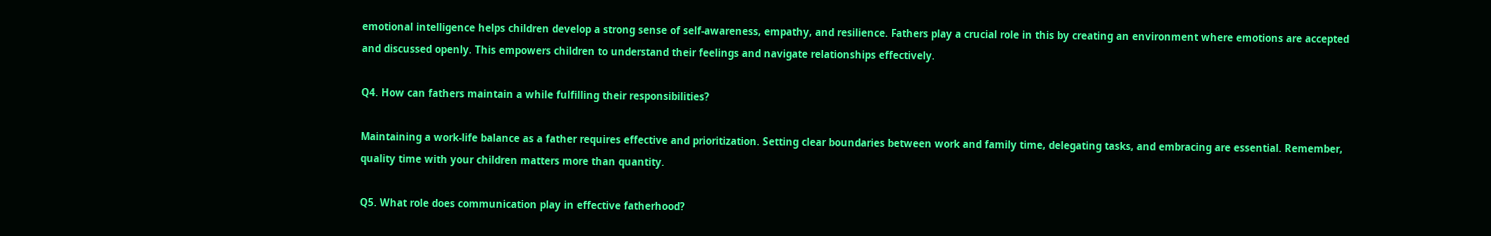emotional intelligence helps children develop a strong sense of self-awareness, empathy, and resilience. Fathers play a crucial role in this by creating an environment where emotions are accepted and discussed openly. This empowers children to understand their feelings and navigate relationships effectively.

Q4. How can fathers maintain a while fulfilling their responsibilities?

Maintaining a work-life balance as a father requires effective and prioritization. Setting clear boundaries between work and family time, delegating tasks, and embracing are essential. Remember, quality time with your children matters more than quantity.

Q5. What role does communication play in effective fatherhood?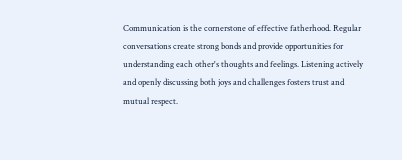Communication is the cornerstone of effective fatherhood. Regular conversations create strong bonds and provide opportunities for understanding each other's thoughts and feelings. Listening actively and openly discussing both joys and challenges fosters trust and mutual respect.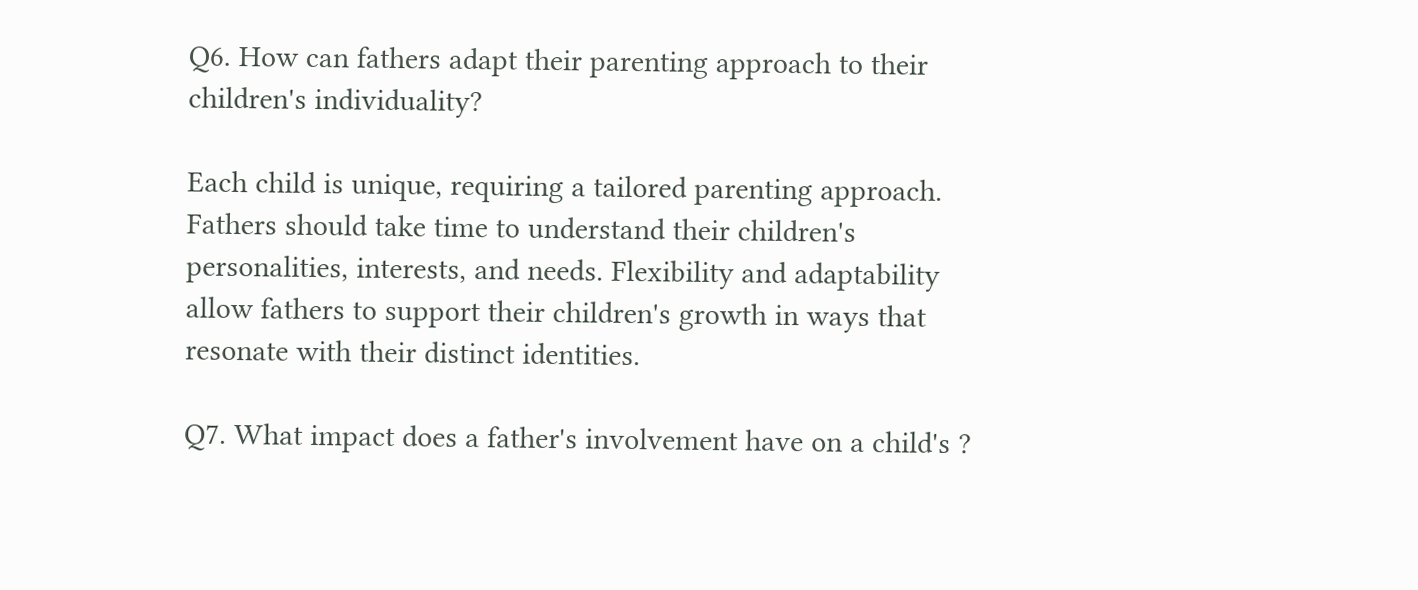Q6. How can fathers adapt their parenting approach to their children's individuality?

Each child is unique, requiring a tailored parenting approach. Fathers should take time to understand their children's personalities, interests, and needs. Flexibility and adaptability allow fathers to support their children's growth in ways that resonate with their distinct identities.

Q7. What impact does a father's involvement have on a child's ?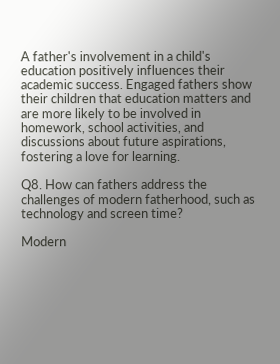A father's involvement in a child's education positively influences their academic success. Engaged fathers show their children that education matters and are more likely to be involved in homework, school activities, and discussions about future aspirations, fostering a love for learning.

Q8. How can fathers address the challenges of modern fatherhood, such as technology and screen time?

Modern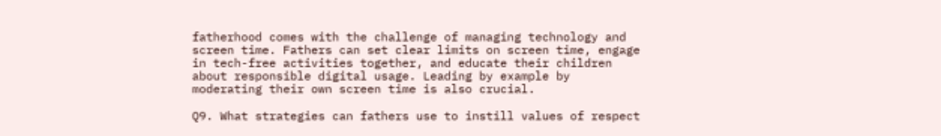fatherhood comes with the challenge of managing technology and screen time. Fathers can set clear limits on screen time, engage in tech-free activities together, and educate their children about responsible digital usage. Leading by example by moderating their own screen time is also crucial.

Q9. What strategies can fathers use to instill values of respect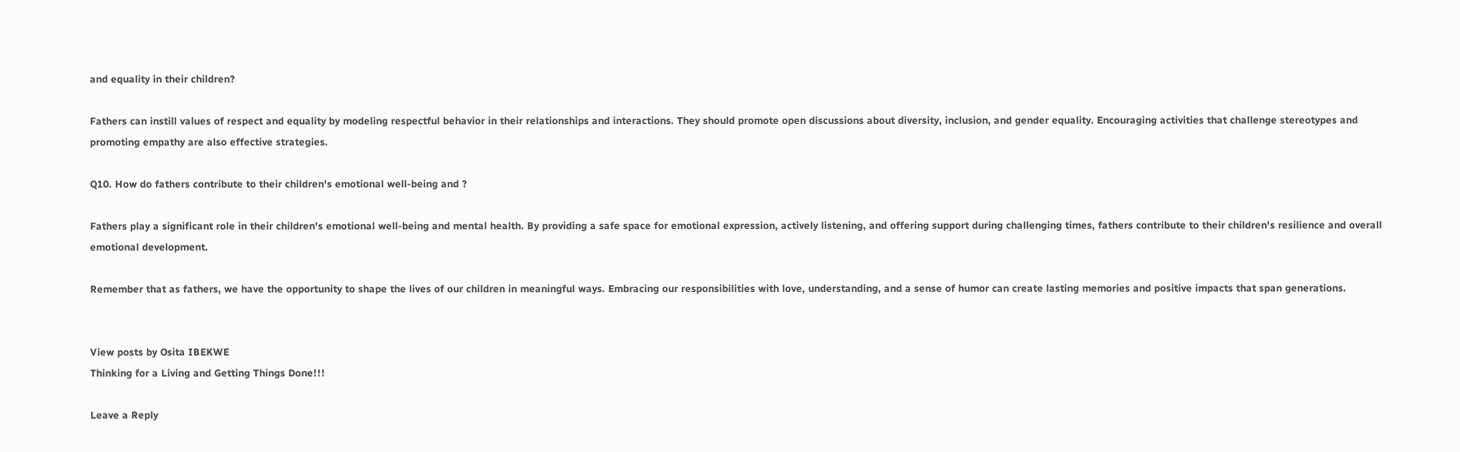and equality in their children?

Fathers can instill values of respect and equality by modeling respectful behavior in their relationships and interactions. They should promote open discussions about diversity, inclusion, and gender equality. Encouraging activities that challenge stereotypes and promoting empathy are also effective strategies.

Q10. How do fathers contribute to their children's emotional well-being and ?

Fathers play a significant role in their children's emotional well-being and mental health. By providing a safe space for emotional expression, actively listening, and offering support during challenging times, fathers contribute to their children's resilience and overall emotional development.

Remember that as fathers, we have the opportunity to shape the lives of our children in meaningful ways. Embracing our responsibilities with love, understanding, and a sense of humor can create lasting memories and positive impacts that span generations.


View posts by Osita IBEKWE
Thinking for a Living and Getting Things Done!!!

Leave a Reply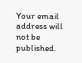Your email address will not be published.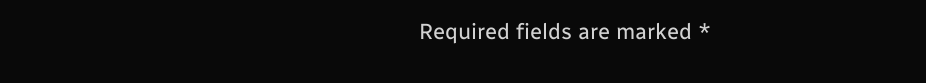Required fields are marked *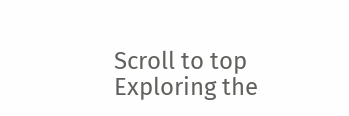Scroll to top
Exploring the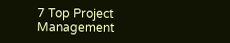7 Top Project Management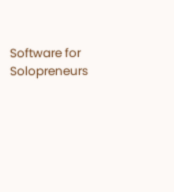Software for Solopreneurs